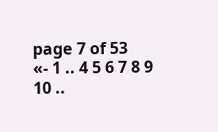page 7 of 53
«- 1 .. 4 5 6 7 8 9 10 ..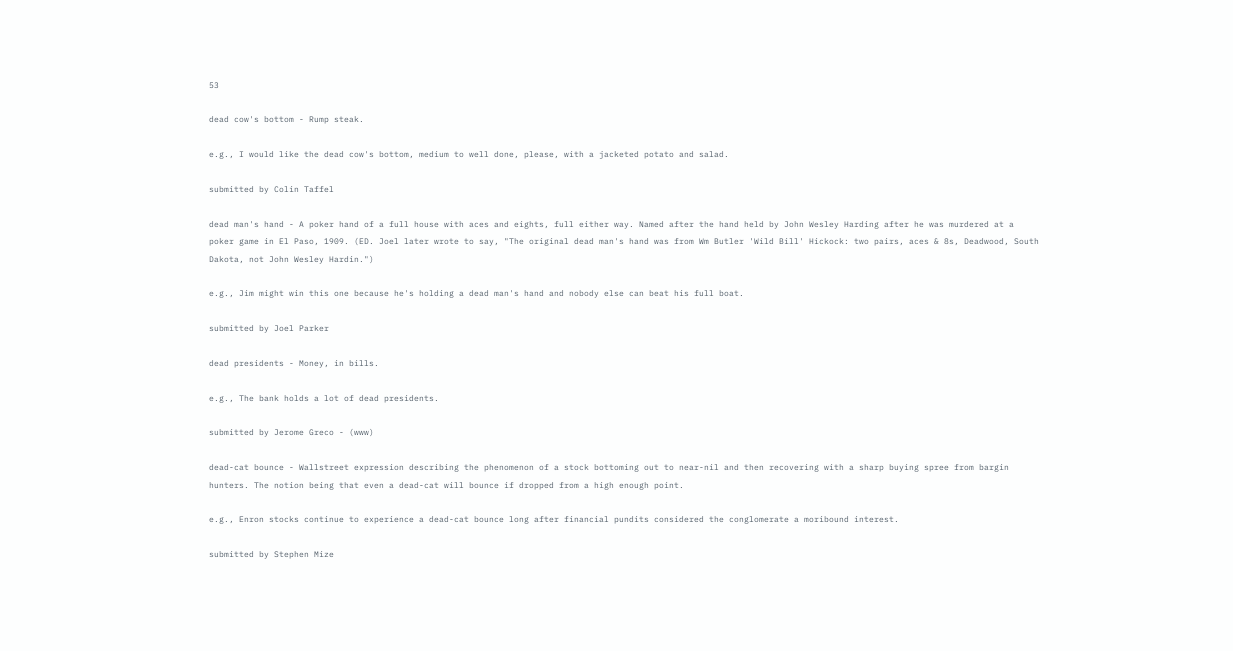53

dead cow's bottom - Rump steak.

e.g., I would like the dead cow's bottom, medium to well done, please, with a jacketed potato and salad.

submitted by Colin Taffel

dead man's hand - A poker hand of a full house with aces and eights, full either way. Named after the hand held by John Wesley Harding after he was murdered at a poker game in El Paso, 1909. (ED. Joel later wrote to say, "The original dead man's hand was from Wm Butler 'Wild Bill' Hickock: two pairs, aces & 8s, Deadwood, South Dakota, not John Wesley Hardin.")

e.g., Jim might win this one because he's holding a dead man's hand and nobody else can beat his full boat.

submitted by Joel Parker

dead presidents - Money, in bills.

e.g., The bank holds a lot of dead presidents.

submitted by Jerome Greco - (www)

dead-cat bounce - Wallstreet expression describing the phenomenon of a stock bottoming out to near-nil and then recovering with a sharp buying spree from bargin hunters. The notion being that even a dead-cat will bounce if dropped from a high enough point.

e.g., Enron stocks continue to experience a dead-cat bounce long after financial pundits considered the conglomerate a moribound interest.

submitted by Stephen Mize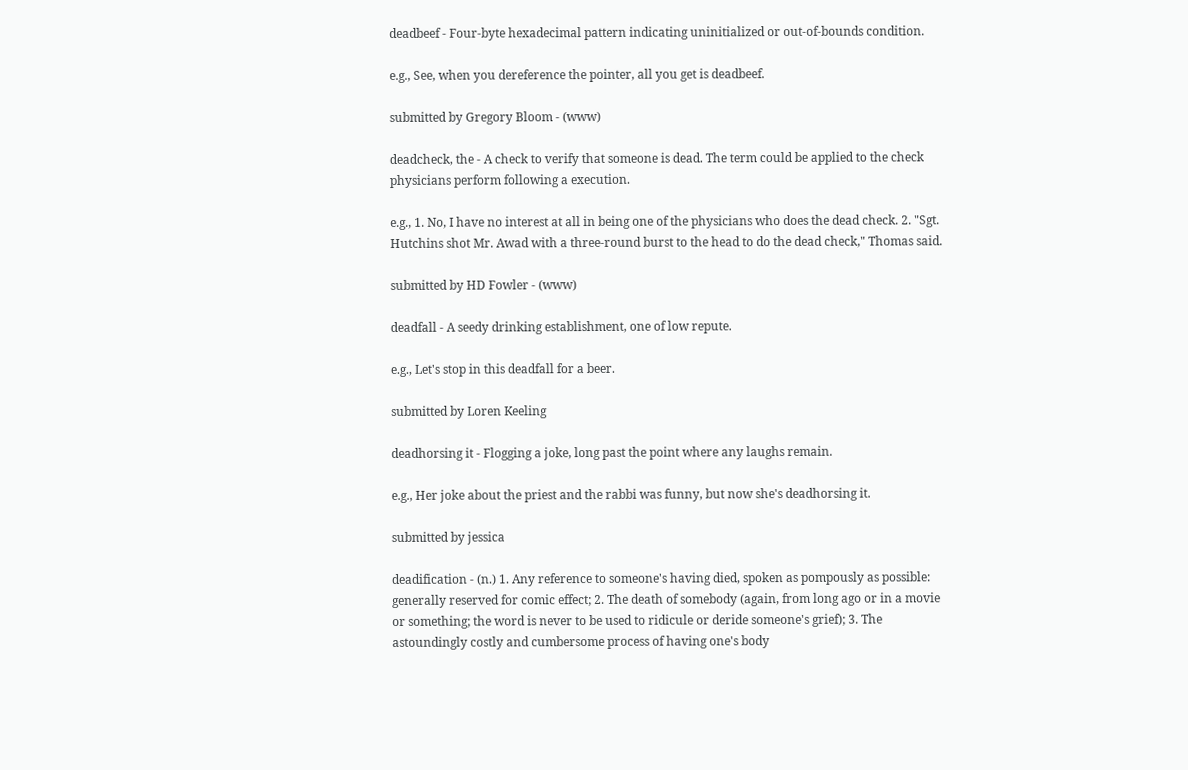deadbeef - Four-byte hexadecimal pattern indicating uninitialized or out-of-bounds condition.

e.g., See, when you dereference the pointer, all you get is deadbeef.

submitted by Gregory Bloom - (www)

deadcheck, the - A check to verify that someone is dead. The term could be applied to the check physicians perform following a execution.

e.g., 1. No, I have no interest at all in being one of the physicians who does the dead check. 2. "Sgt. Hutchins shot Mr. Awad with a three-round burst to the head to do the dead check," Thomas said.

submitted by HD Fowler - (www)

deadfall - A seedy drinking establishment, one of low repute.

e.g., Let's stop in this deadfall for a beer.

submitted by Loren Keeling

deadhorsing it - Flogging a joke, long past the point where any laughs remain.

e.g., Her joke about the priest and the rabbi was funny, but now she's deadhorsing it.

submitted by jessica

deadification - (n.) 1. Any reference to someone's having died, spoken as pompously as possible: generally reserved for comic effect; 2. The death of somebody (again, from long ago or in a movie or something; the word is never to be used to ridicule or deride someone's grief); 3. The astoundingly costly and cumbersome process of having one's body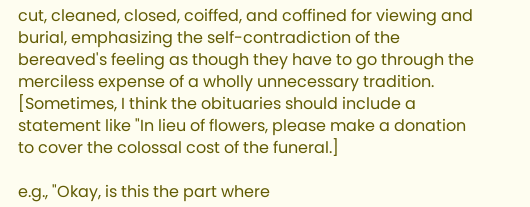cut, cleaned, closed, coiffed, and coffined for viewing and burial, emphasizing the self-contradiction of the bereaved's feeling as though they have to go through the merciless expense of a wholly unnecessary tradition. [Sometimes, I think the obituaries should include a statement like "In lieu of flowers, please make a donation to cover the colossal cost of the funeral.]

e.g., "Okay, is this the part where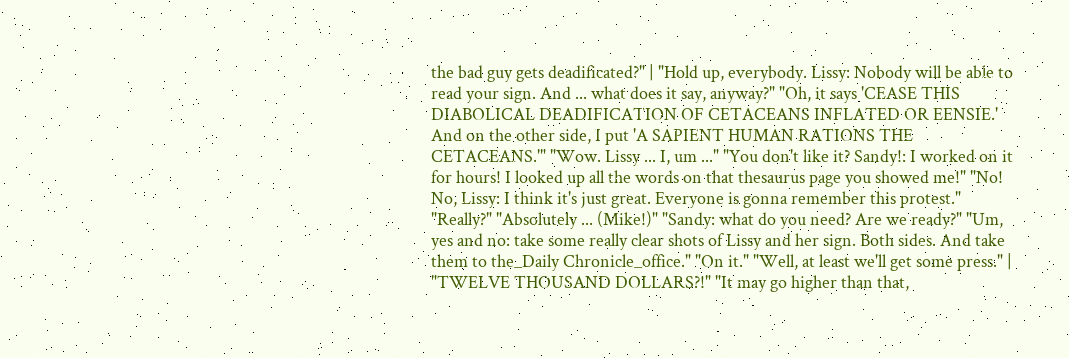the bad guy gets deadificated?" | "Hold up, everybody. Lissy: Nobody will be able to read your sign. And ... what does it say, anyway?" "Oh, it says 'CEASE THIS DIABOLICAL DEADIFICATION OF CETACEANS INFLATED OR EENSIE.' And on the other side, I put 'A SAPIENT HUMAN RATIONS THE CETACEANS.'" "Wow. Lissy ... I, um ..." "You don't like it? Sandy!: I worked on it for hours! I looked up all the words on that thesaurus page you showed me!" "No! No, Lissy: I think it's just great. Everyone is gonna remember this protest." "Really?" "Absolutely ... (Mike!)" "Sandy: what do you need? Are we ready?" "Um, yes and no: take some really clear shots of Lissy and her sign. Both sides. And take them to the_Daily Chronicle_office." "On it." "Well, at least we'll get some press." | "TWELVE THOUSAND DOLLARS?!" "It may go higher than that,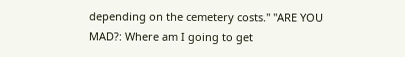depending on the cemetery costs." "ARE YOU MAD?: Where am I going to get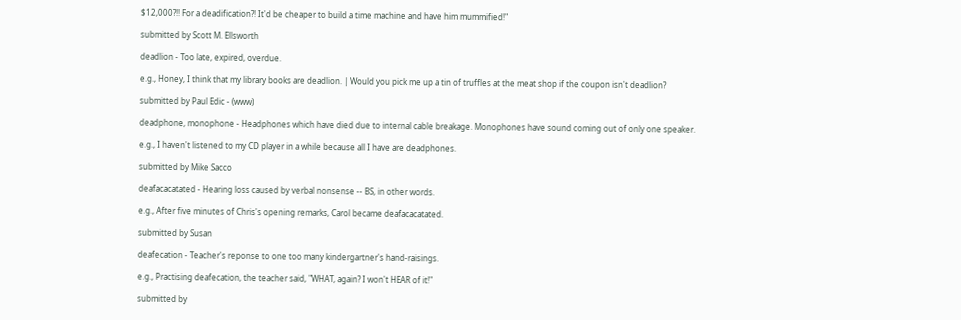$12,000?!! For a deadification?! It'd be cheaper to build a time machine and have him mummified!"

submitted by Scott M. Ellsworth

deadlion - Too late, expired, overdue.

e.g., Honey, I think that my library books are deadlion. | Would you pick me up a tin of truffles at the meat shop if the coupon isn't deadlion?

submitted by Paul Edic - (www)

deadphone, monophone - Headphones which have died due to internal cable breakage. Monophones have sound coming out of only one speaker.

e.g., I haven't listened to my CD player in a while because all I have are deadphones.

submitted by Mike Sacco

deafacacatated - Hearing loss caused by verbal nonsense -- BS, in other words.

e.g., After five minutes of Chris's opening remarks, Carol became deafacacatated.

submitted by Susan

deafecation - Teacher's reponse to one too many kindergartner's hand-raisings.

e.g., Practising deafecation, the teacher said, "WHAT, again? I won't HEAR of it!"

submitted by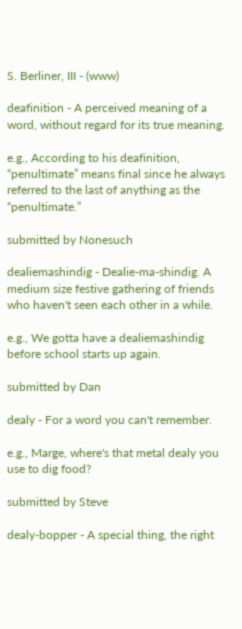S. Berliner, III - (www)

deafinition - A perceived meaning of a word, without regard for its true meaning.

e.g., According to his deafinition, “penultimate” means final since he always referred to the last of anything as the “penultimate.”

submitted by Nonesuch

dealiemashindig - Dealie-ma-shindig. A medium size festive gathering of friends who haven't seen each other in a while.

e.g., We gotta have a dealiemashindig before school starts up again.

submitted by Dan

dealy - For a word you can't remember.

e.g., Marge, where's that metal dealy you use to dig food?

submitted by Steve

dealy-bopper - A special thing, the right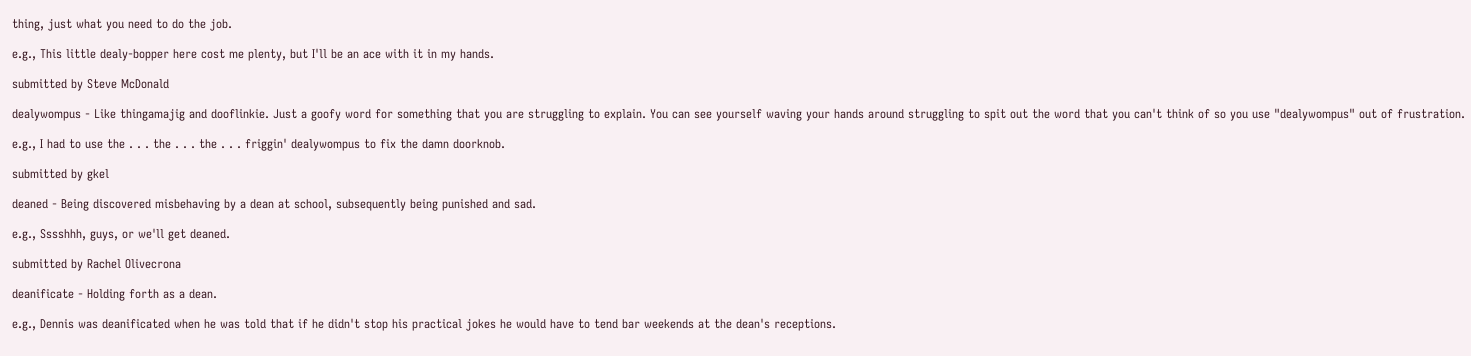thing, just what you need to do the job.

e.g., This little dealy-bopper here cost me plenty, but I'll be an ace with it in my hands.

submitted by Steve McDonald

dealywompus - Like thingamajig and dooflinkie. Just a goofy word for something that you are struggling to explain. You can see yourself waving your hands around struggling to spit out the word that you can't think of so you use "dealywompus" out of frustration.

e.g., I had to use the . . . the . . . the . . . friggin' dealywompus to fix the damn doorknob.

submitted by gkel

deaned - Being discovered misbehaving by a dean at school, subsequently being punished and sad.

e.g., Sssshhh, guys, or we'll get deaned.

submitted by Rachel Olivecrona

deanificate - Holding forth as a dean.

e.g., Dennis was deanificated when he was told that if he didn't stop his practical jokes he would have to tend bar weekends at the dean's receptions.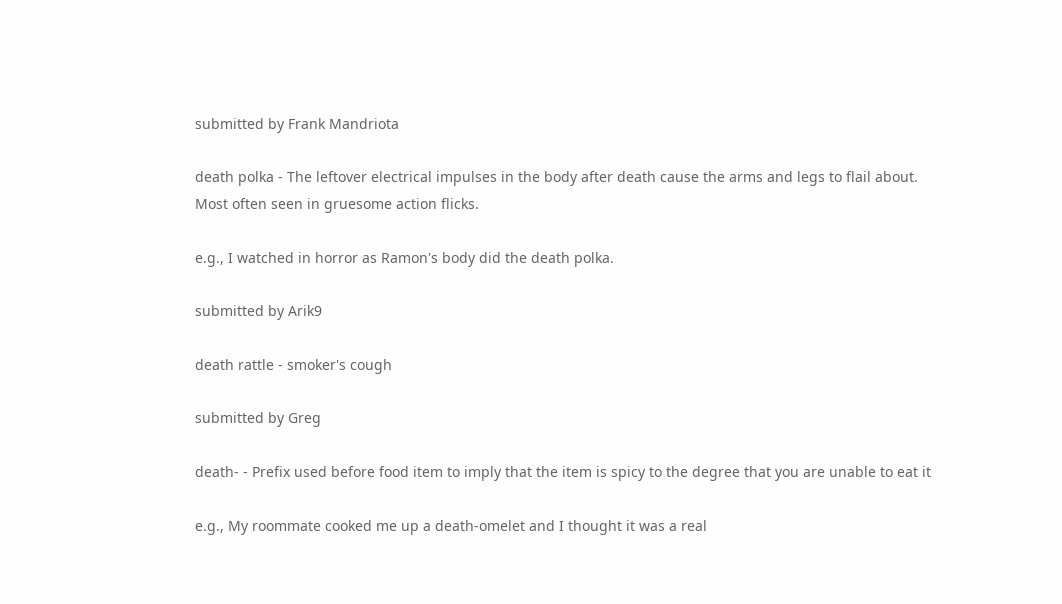submitted by Frank Mandriota

death polka - The leftover electrical impulses in the body after death cause the arms and legs to flail about. Most often seen in gruesome action flicks.

e.g., I watched in horror as Ramon's body did the death polka.

submitted by Arik9

death rattle - smoker's cough

submitted by Greg

death- - Prefix used before food item to imply that the item is spicy to the degree that you are unable to eat it

e.g., My roommate cooked me up a death-omelet and I thought it was a real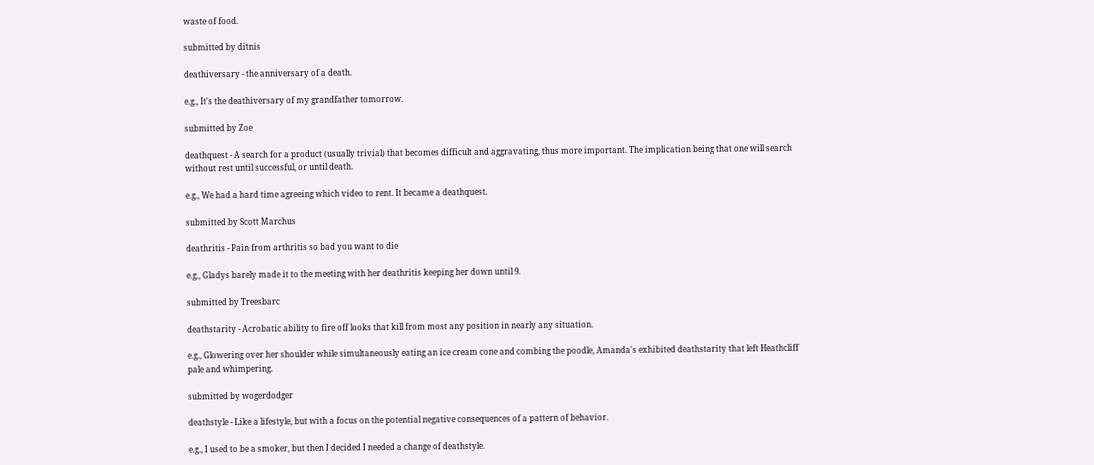waste of food.

submitted by ditnis

deathiversary - the anniversary of a death.

e.g., It's the deathiversary of my grandfather tomorrow.

submitted by Zoe

deathquest - A search for a product (usually trivial) that becomes difficult and aggravating, thus more important. The implication being that one will search without rest until successful, or until death.

e.g., We had a hard time agreeing which video to rent. It became a deathquest.

submitted by Scott Marchus

deathritis - Pain from arthritis so bad you want to die

e.g., Gladys barely made it to the meeting with her deathritis keeping her down until 9.

submitted by Treesbarc

deathstarity - Acrobatic ability to fire off looks that kill from most any position in nearly any situation.

e.g., Glowering over her shoulder while simultaneously eating an ice cream cone and combing the poodle, Amanda's exhibited deathstarity that left Heathcliff pale and whimpering.

submitted by wogerdodger

deathstyle - Like a lifestyle, but with a focus on the potential negative consequences of a pattern of behavior.

e.g., I used to be a smoker, but then I decided I needed a change of deathstyle.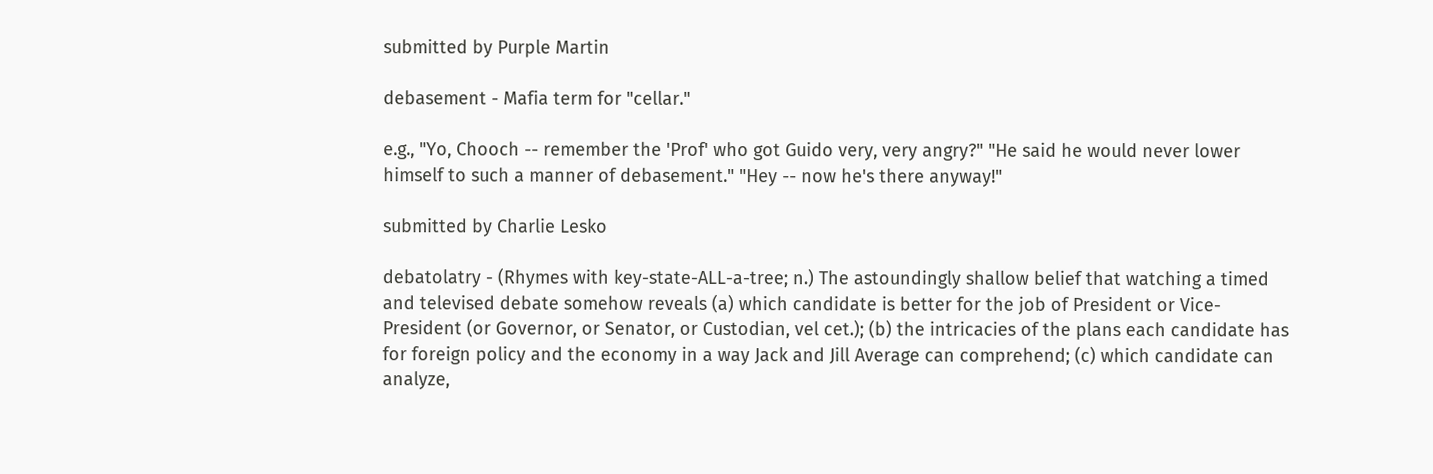submitted by Purple Martin

debasement - Mafia term for "cellar."

e.g., "Yo, Chooch -- remember the 'Prof' who got Guido very, very angry?" "He said he would never lower himself to such a manner of debasement." "Hey -- now he's there anyway!"

submitted by Charlie Lesko

debatolatry - (Rhymes with key-state-ALL-a-tree; n.) The astoundingly shallow belief that watching a timed and televised debate somehow reveals (a) which candidate is better for the job of President or Vice-President (or Governor, or Senator, or Custodian, vel cet.); (b) the intricacies of the plans each candidate has for foreign policy and the economy in a way Jack and Jill Average can comprehend; (c) which candidate can analyze,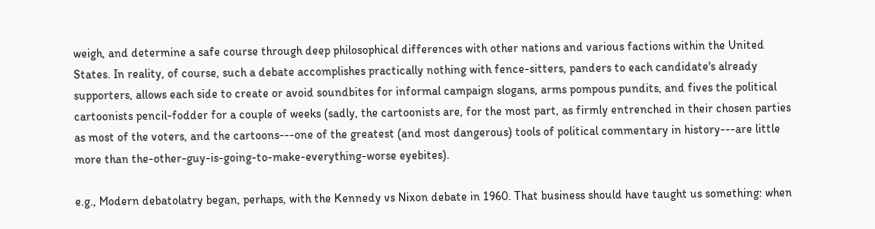weigh, and determine a safe course through deep philosophical differences with other nations and various factions within the United States. In reality, of course, such a debate accomplishes practically nothing with fence-sitters, panders to each candidate's already supporters, allows each side to create or avoid soundbites for informal campaign slogans, arms pompous pundits, and fives the political cartoonists pencil-fodder for a couple of weeks (sadly, the cartoonists are, for the most part, as firmly entrenched in their chosen parties as most of the voters, and the cartoons---one of the greatest (and most dangerous) tools of political commentary in history---are little more than the-other-guy-is-going-to-make-everything-worse eyebites).

e.g., Modern debatolatry began, perhaps, with the Kennedy vs Nixon debate in 1960. That business should have taught us something: when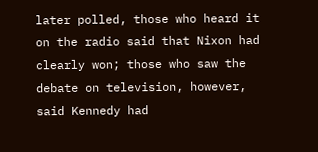later polled, those who heard it on the radio said that Nixon had clearly won; those who saw the debate on television, however, said Kennedy had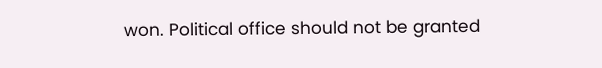won. Political office should not be granted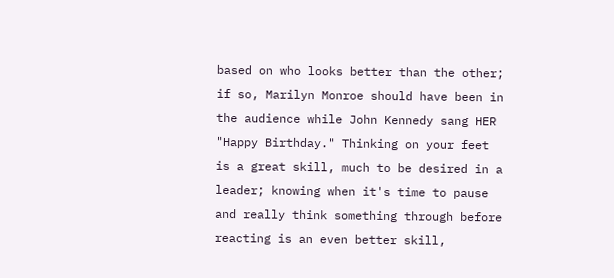based on who looks better than the other; if so, Marilyn Monroe should have been in the audience while John Kennedy sang HER "Happy Birthday." Thinking on your feet is a great skill, much to be desired in a leader; knowing when it's time to pause and really think something through before reacting is an even better skill,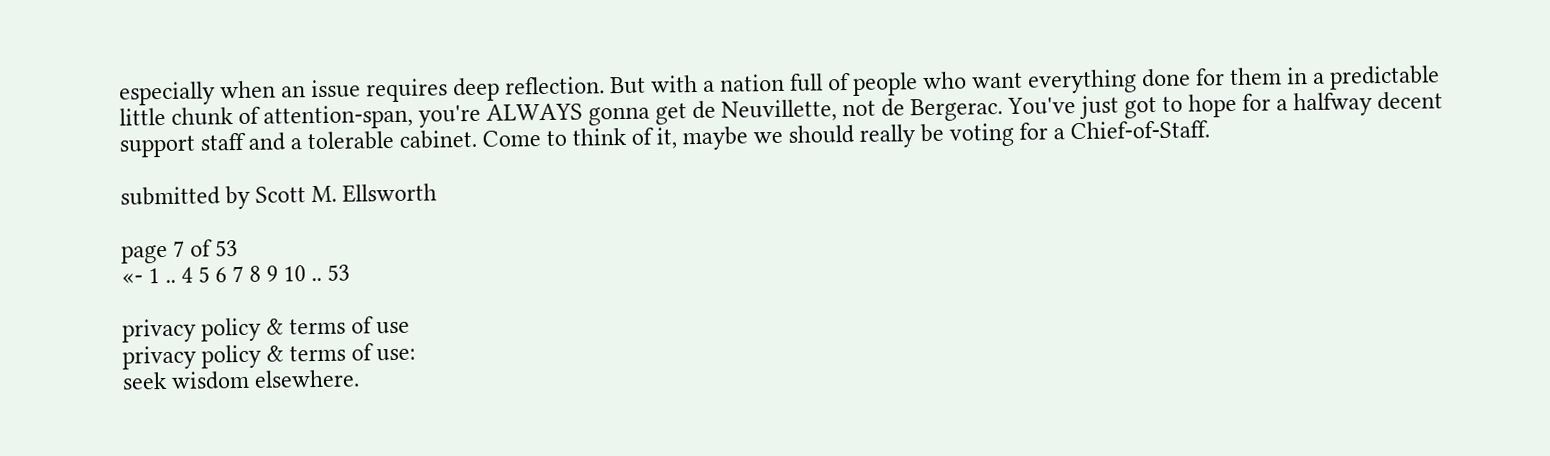especially when an issue requires deep reflection. But with a nation full of people who want everything done for them in a predictable little chunk of attention-span, you're ALWAYS gonna get de Neuvillette, not de Bergerac. You've just got to hope for a halfway decent support staff and a tolerable cabinet. Come to think of it, maybe we should really be voting for a Chief-of-Staff.

submitted by Scott M. Ellsworth

page 7 of 53
«- 1 .. 4 5 6 7 8 9 10 .. 53

privacy policy & terms of use
privacy policy & terms of use:
seek wisdom elsewhere.